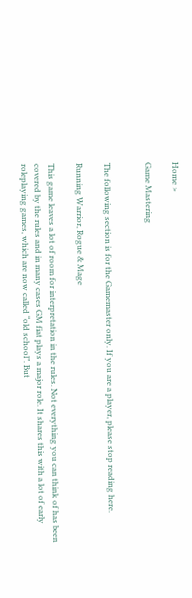Home >

Game Mastering


The following section is for the Gamemaster only. If you are a player, please stop reading here.

Running Warrior, Rogue & Mage

This game leaves a lot of room for interpretation in the rules. Not everything you can think of has been covered by the rules and in many cases GM fiat plays a major role. It shares this with a lot of early roleplaying games, which are now called “old school”. But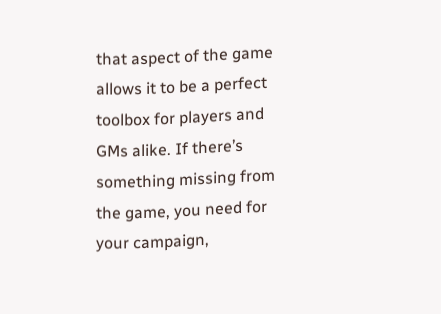that aspect of the game allows it to be a perfect toolbox for players and GMs alike. If there’s something missing from the game, you need for your campaign,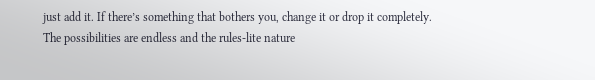just add it. If there’s something that bothers you, change it or drop it completely. The possibilities are endless and the rules-lite nature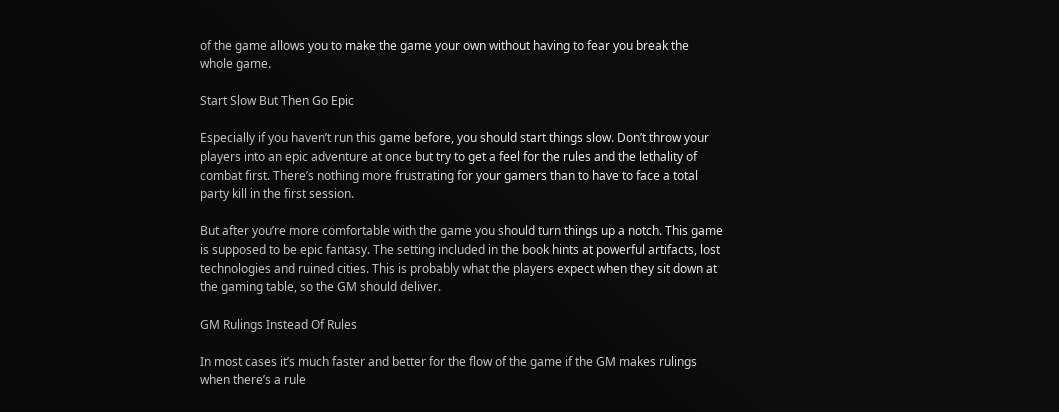of the game allows you to make the game your own without having to fear you break the whole game.

Start Slow But Then Go Epic

Especially if you haven’t run this game before, you should start things slow. Don’t throw your players into an epic adventure at once but try to get a feel for the rules and the lethality of combat first. There’s nothing more frustrating for your gamers than to have to face a total party kill in the first session.

But after you’re more comfortable with the game you should turn things up a notch. This game is supposed to be epic fantasy. The setting included in the book hints at powerful artifacts, lost technologies and ruined cities. This is probably what the players expect when they sit down at the gaming table, so the GM should deliver.

GM Rulings Instead Of Rules

In most cases it’s much faster and better for the flow of the game if the GM makes rulings when there’s a rule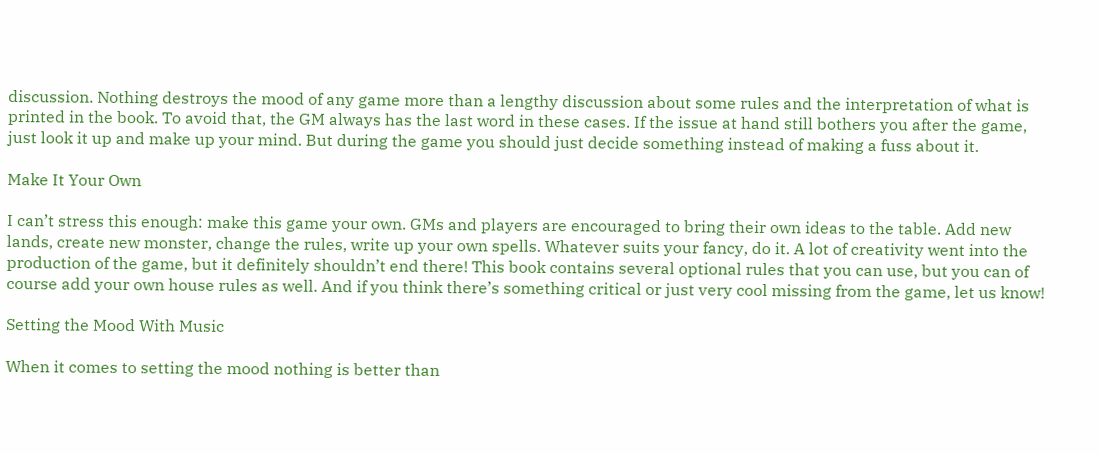discussion. Nothing destroys the mood of any game more than a lengthy discussion about some rules and the interpretation of what is printed in the book. To avoid that, the GM always has the last word in these cases. If the issue at hand still bothers you after the game, just look it up and make up your mind. But during the game you should just decide something instead of making a fuss about it.

Make It Your Own

I can’t stress this enough: make this game your own. GMs and players are encouraged to bring their own ideas to the table. Add new lands, create new monster, change the rules, write up your own spells. Whatever suits your fancy, do it. A lot of creativity went into the production of the game, but it definitely shouldn’t end there! This book contains several optional rules that you can use, but you can of course add your own house rules as well. And if you think there’s something critical or just very cool missing from the game, let us know!

Setting the Mood With Music

When it comes to setting the mood nothing is better than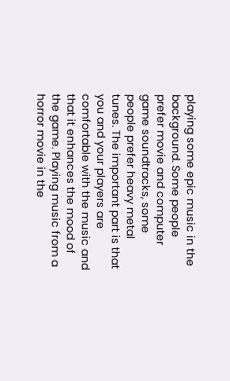playing some epic music in the background. Some people prefer movie and computer game soundtracks, some people prefer heavy metal tunes. The important part is that you and your players are comfortable with the music and that it enhances the mood of the game. Playing music from a horror movie in the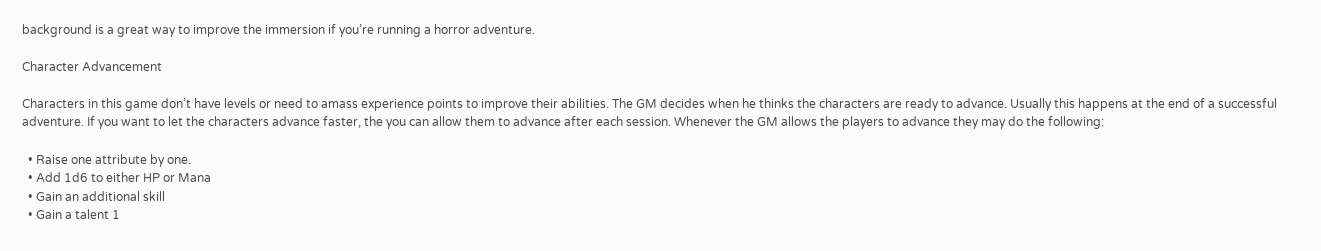background is a great way to improve the immersion if you’re running a horror adventure.

Character Advancement

Characters in this game don’t have levels or need to amass experience points to improve their abilities. The GM decides when he thinks the characters are ready to advance. Usually this happens at the end of a successful adventure. If you want to let the characters advance faster, the you can allow them to advance after each session. Whenever the GM allows the players to advance they may do the following:

  • Raise one attribute by one.
  • Add 1d6 to either HP or Mana
  • Gain an additional skill
  • Gain a talent 1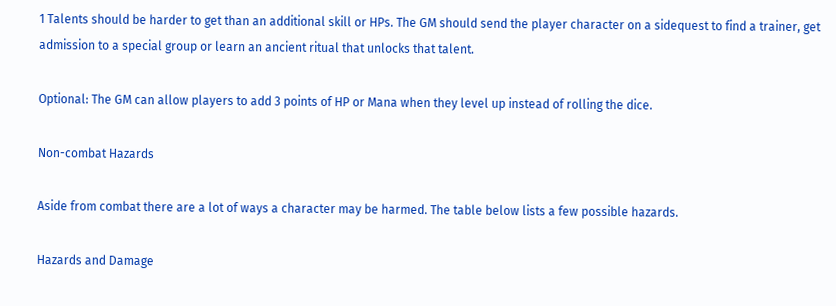1 Talents should be harder to get than an additional skill or HPs. The GM should send the player character on a sidequest to find a trainer, get admission to a special group or learn an ancient ritual that unlocks that talent.

Optional: The GM can allow players to add 3 points of HP or Mana when they level up instead of rolling the dice.

Non-combat Hazards

Aside from combat there are a lot of ways a character may be harmed. The table below lists a few possible hazards.

Hazards and Damage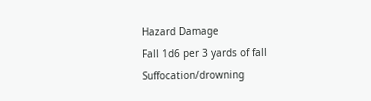Hazard Damage
Fall 1d6 per 3 yards of fall
Suffocation/drowning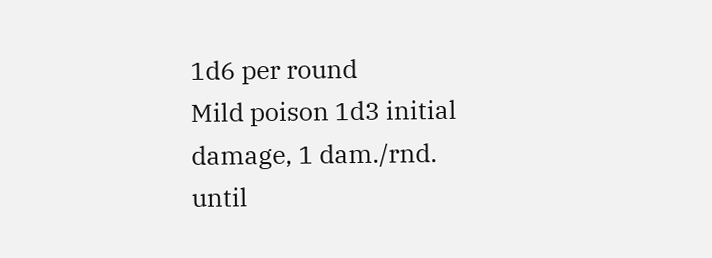1d6 per round
Mild poison 1d3 initial damage, 1 dam./rnd. until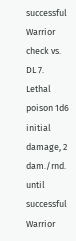successful Warrior check vs. DL 7.
Lethal poison 1d6 initial damage, 2 dam./rnd. until successful Warrior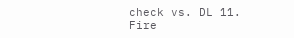check vs. DL 11.
Fire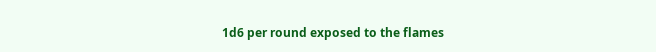1d6 per round exposed to the flames